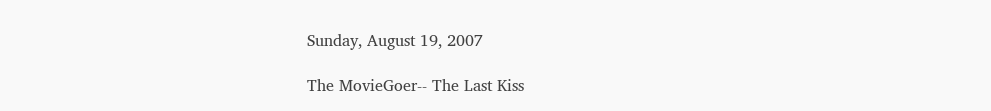Sunday, August 19, 2007

The MovieGoer-- The Last Kiss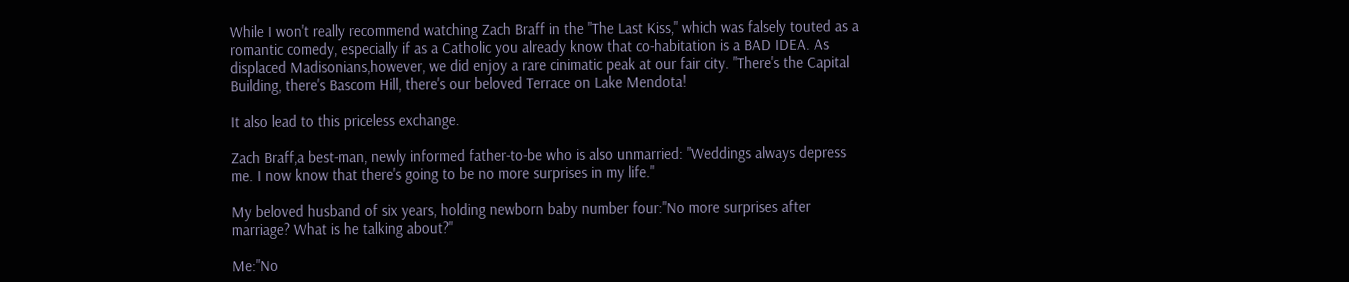While I won't really recommend watching Zach Braff in the "The Last Kiss," which was falsely touted as a romantic comedy, especially if as a Catholic you already know that co-habitation is a BAD IDEA. As displaced Madisonians,however, we did enjoy a rare cinimatic peak at our fair city. "There's the Capital Building, there's Bascom Hill, there's our beloved Terrace on Lake Mendota!

It also lead to this priceless exchange.

Zach Braff,a best-man, newly informed father-to-be who is also unmarried: "Weddings always depress me. I now know that there's going to be no more surprises in my life."

My beloved husband of six years, holding newborn baby number four:"No more surprises after marriage? What is he talking about?"

Me:"No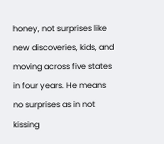honey, not surprises like new discoveries, kids, and moving across five states in four years. He means no surprises as in not kissing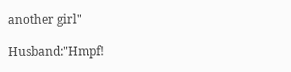another girl"

Husband:"Hmpf!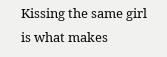Kissing the same girl is what makes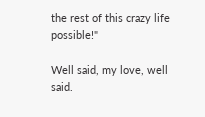the rest of this crazy life possible!"

Well said, my love, well said.